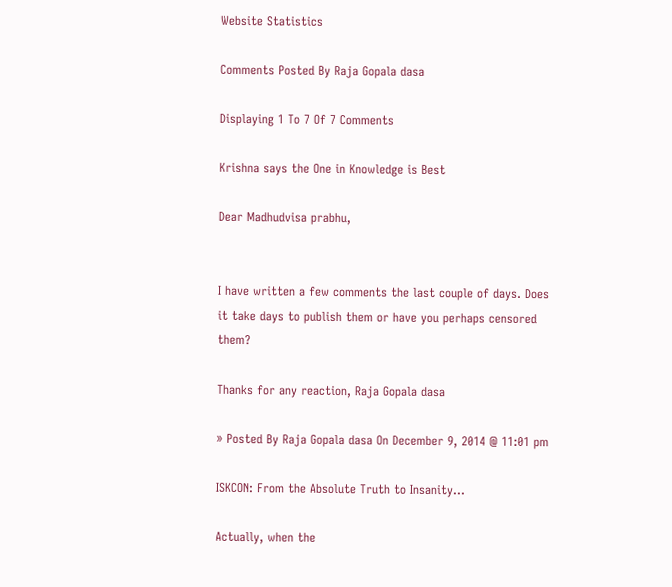Website Statistics

Comments Posted By Raja Gopala dasa

Displaying 1 To 7 Of 7 Comments

Krishna says the One in Knowledge is Best

Dear Madhudvisa prabhu,


I have written a few comments the last couple of days. Does it take days to publish them or have you perhaps censored them?

Thanks for any reaction, Raja Gopala dasa

» Posted By Raja Gopala dasa On December 9, 2014 @ 11:01 pm

ISKCON: From the Absolute Truth to Insanity…

Actually, when the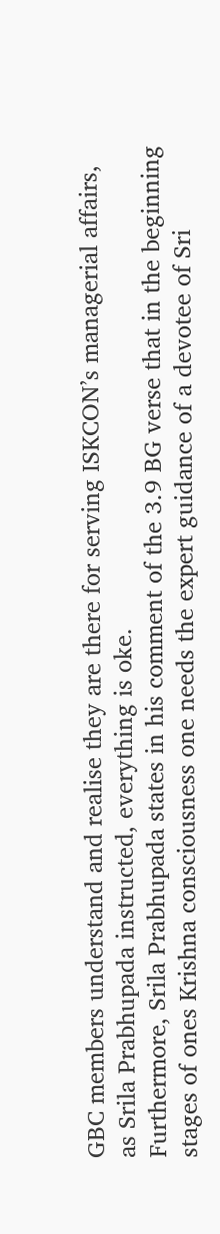GBC members understand and realise they are there for serving ISKCON’s managerial affairs, as Srila Prabhupada instructed, everything is oke.
Furthermore, Srila Prabhupada states in his comment of the 3.9 BG verse that in the beginning stages of ones Krishna consciousness one needs the expert guidance of a devotee of Sri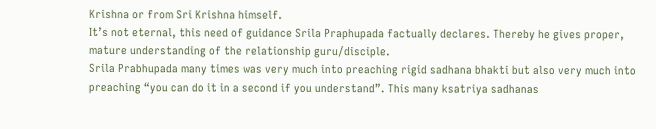Krishna or from Sri Krishna himself.
It’s not eternal, this need of guidance Srila Praphupada factually declares. Thereby he gives proper, mature understanding of the relationship guru/disciple.
Srila Prabhupada many times was very much into preaching rigid sadhana bhakti but also very much into preaching “you can do it in a second if you understand”. This many ksatriya sadhanas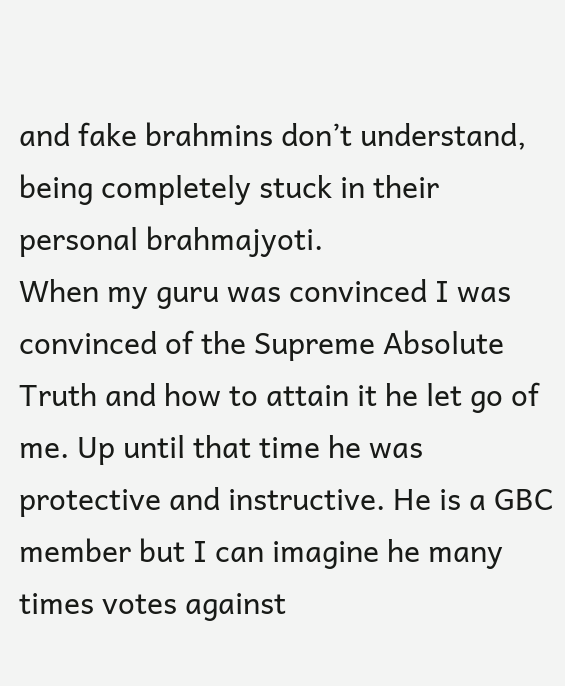and fake brahmins don’t understand, being completely stuck in their personal brahmajyoti.
When my guru was convinced I was convinced of the Supreme Absolute Truth and how to attain it he let go of me. Up until that time he was protective and instructive. He is a GBC member but I can imagine he many times votes against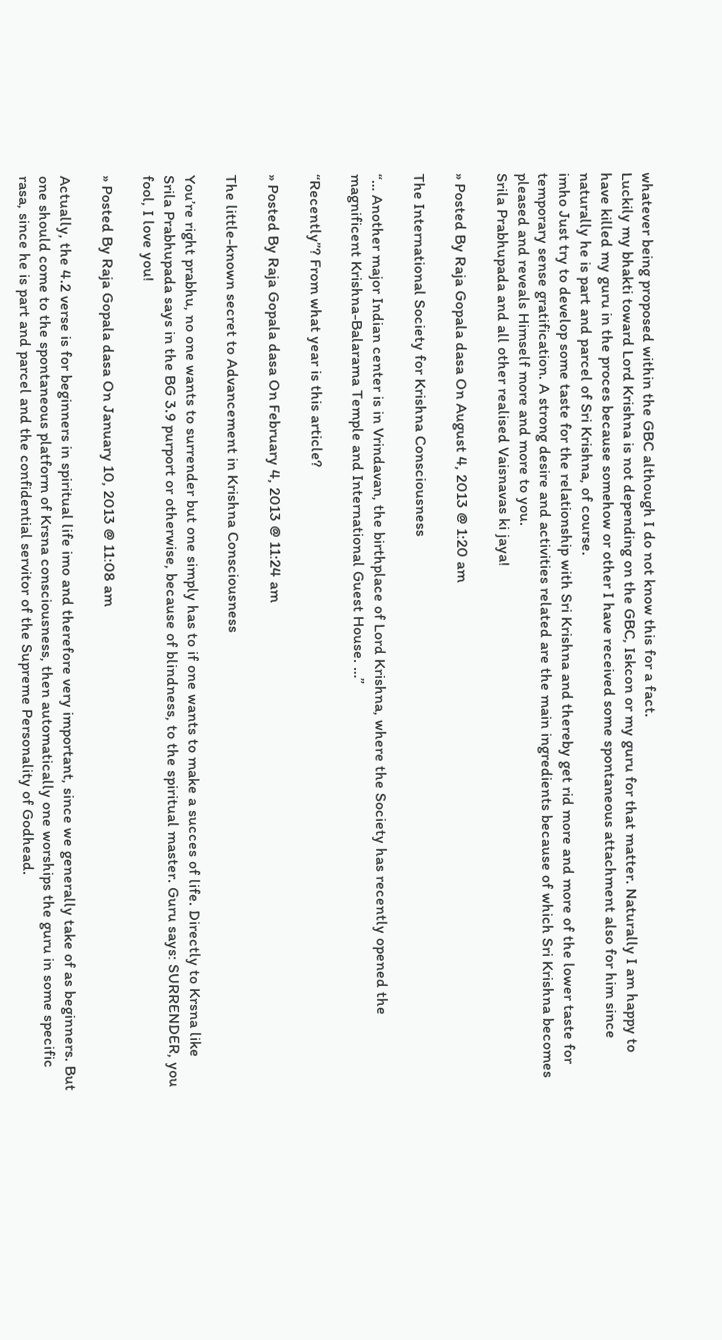whatever being proposed within the GBC although I do not know this for a fact.
Luckily my bhakti toward Lord Krishna is not depending on the GBC, Iskcon or my guru for that matter. Naturally I am happy to have killed my guru in the proces because somehow or other I have received some spontaneous attachment also for him since naturally he is part and parcel of Sri Krishna, of course.
imho Just try to develop some taste for the relationship with Sri Krishna and thereby get rid more and more of the lower taste for temporary sense gratification. A strong desire and activities related are the main ingredients because of which Sri Krishna becomes pleased and reveals Himself more and more to you.
Srila Prabhupada and all other realised Vaisnavas ki jaya!

» Posted By Raja Gopala dasa On August 4, 2013 @ 1:20 am

The International Society for Krishna Consciousness

“… Another major Indian center is in Vrindavan, the birthplace of Lord Krishna, where the Society has recently opened the magnificent Krishna-Balarama Temple and International Guest House. …”

“Recently”? From what year is this article?

» Posted By Raja Gopala dasa On February 4, 2013 @ 11:24 am

The little-known secret to Advancement in Krishna Consciousness

You’re right prabhu, no one wants to surrender but one simply has to if one wants to make a succes of life. Directly to Krsna like Srila Prabhupada says in the BG 3.9 purport or otherwise, because of blindness, to the spiritual master. Guru says: SURRENDER, you fool, I love you!

» Posted By Raja Gopala dasa On January 10, 2013 @ 11:08 am

Actually, the 4.2 verse is for beginners in spiritual life imo and therefore very important, since we generally take of as beginners. But one should come to the spontaneous platform of Krsna consciousness, then automatically one worships the guru in some specific rasa, since he is part and parcel and the confidential servitor of the Supreme Personality of Godhead.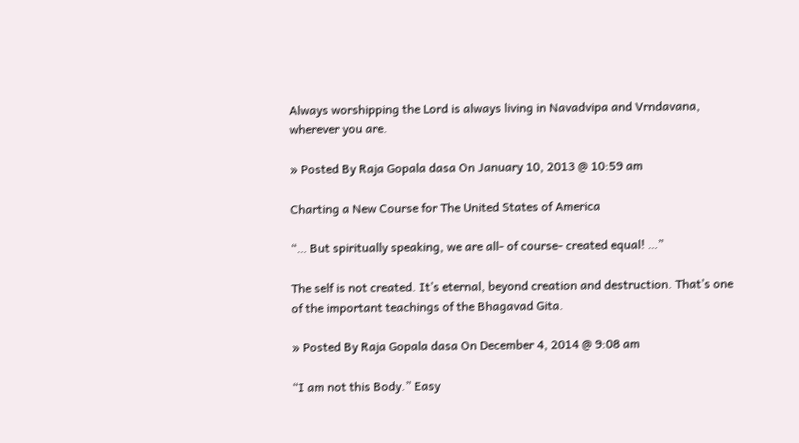Always worshipping the Lord is always living in Navadvipa and Vrndavana, wherever you are.

» Posted By Raja Gopala dasa On January 10, 2013 @ 10:59 am

Charting a New Course for The United States of America

“… But spiritually speaking, we are all- of course- created equal! …”

The self is not created. It’s eternal, beyond creation and destruction. That’s one of the important teachings of the Bhagavad Gita.

» Posted By Raja Gopala dasa On December 4, 2014 @ 9:08 am

“I am not this Body.” Easy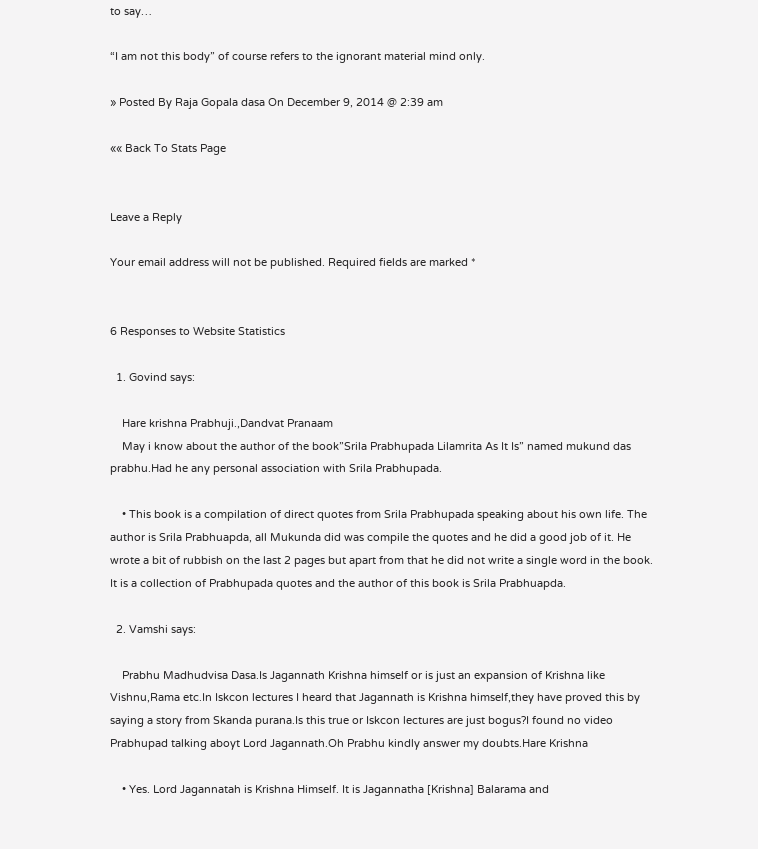to say…

“I am not this body” of course refers to the ignorant material mind only.

» Posted By Raja Gopala dasa On December 9, 2014 @ 2:39 am

«« Back To Stats Page


Leave a Reply

Your email address will not be published. Required fields are marked *


6 Responses to Website Statistics

  1. Govind says:

    Hare krishna Prabhuji.,Dandvat Pranaam
    May i know about the author of the book”Srila Prabhupada Lilamrita As It Is” named mukund das prabhu.Had he any personal association with Srila Prabhupada.

    • This book is a compilation of direct quotes from Srila Prabhupada speaking about his own life. The author is Srila Prabhuapda, all Mukunda did was compile the quotes and he did a good job of it. He wrote a bit of rubbish on the last 2 pages but apart from that he did not write a single word in the book. It is a collection of Prabhupada quotes and the author of this book is Srila Prabhuapda.

  2. Vamshi says:

    Prabhu Madhudvisa Dasa.Is Jagannath Krishna himself or is just an expansion of Krishna like Vishnu,Rama etc.In Iskcon lectures I heard that Jagannath is Krishna himself,they have proved this by saying a story from Skanda purana.Is this true or Iskcon lectures are just bogus?I found no video Prabhupad talking aboyt Lord Jagannath.Oh Prabhu kindly answer my doubts.Hare Krishna

    • Yes. Lord Jagannatah is Krishna Himself. It is Jagannatha [Krishna] Balarama and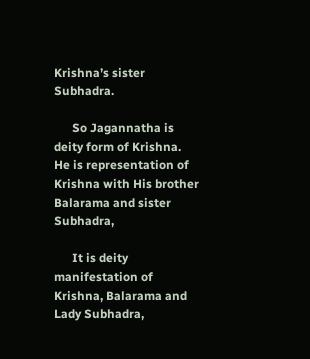Krishna’s sister Subhadra.

      So Jagannatha is deity form of Krishna. He is representation of Krishna with His brother Balarama and sister Subhadra,

      It is deity manifestation of Krishna, Balarama and Lady Subhadra,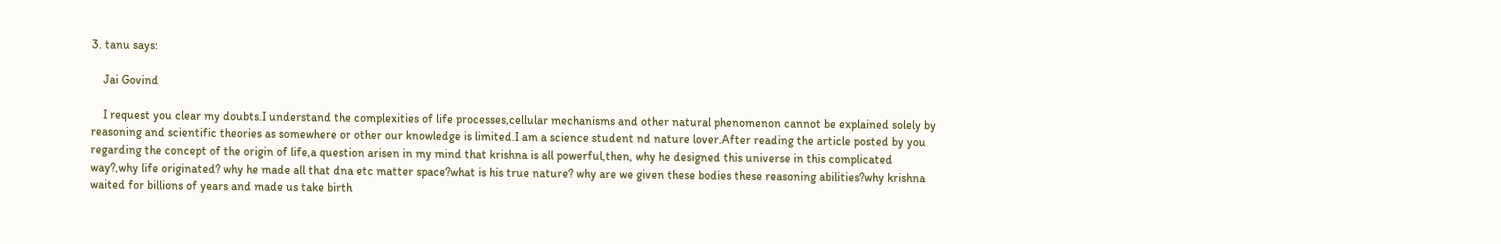3. tanu says:

    Jai Govind

    I request you clear my doubts.I understand the complexities of life processes,cellular mechanisms and other natural phenomenon cannot be explained solely by reasoning and scientific theories as somewhere or other our knowledge is limited.I am a science student nd nature lover.After reading the article posted by you regarding the concept of the origin of life,a question arisen in my mind that krishna is all powerful,then, why he designed this universe in this complicated way?,why life originated? why he made all that dna etc matter space?what is his true nature? why are we given these bodies these reasoning abilities?why krishna waited for billions of years and made us take birth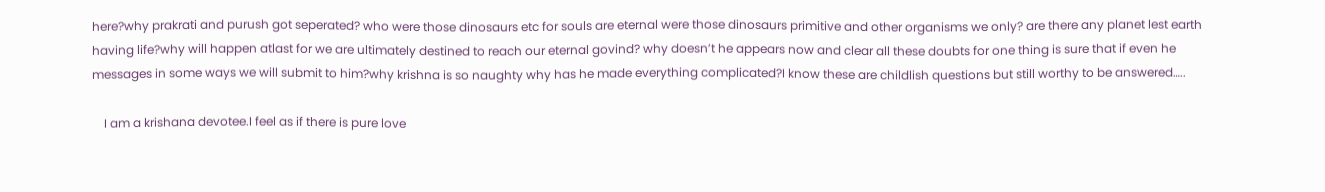here?why prakrati and purush got seperated? who were those dinosaurs etc for souls are eternal were those dinosaurs primitive and other organisms we only? are there any planet lest earth having life?why will happen atlast for we are ultimately destined to reach our eternal govind? why doesn’t he appears now and clear all these doubts for one thing is sure that if even he messages in some ways we will submit to him?why krishna is so naughty why has he made everything complicated?I know these are childlish questions but still worthy to be answered…..

    I am a krishana devotee.I feel as if there is pure love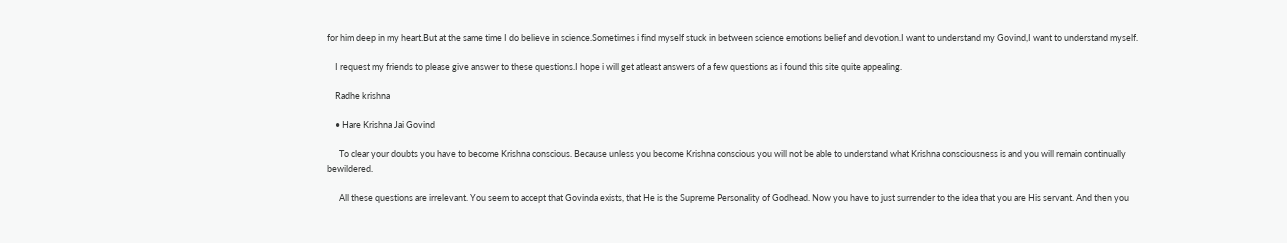for him deep in my heart.But at the same time I do believe in science.Sometimes i find myself stuck in between science emotions belief and devotion.I want to understand my Govind,I want to understand myself.

    I request my friends to please give answer to these questions.I hope i will get atleast answers of a few questions as i found this site quite appealing.

    Radhe krishna

    • Hare Krishna Jai Govind

      To clear your doubts you have to become Krishna conscious. Because unless you become Krishna conscious you will not be able to understand what Krishna consciousness is and you will remain continually bewildered.

      All these questions are irrelevant. You seem to accept that Govinda exists, that He is the Supreme Personality of Godhead. Now you have to just surrender to the idea that you are His servant. And then you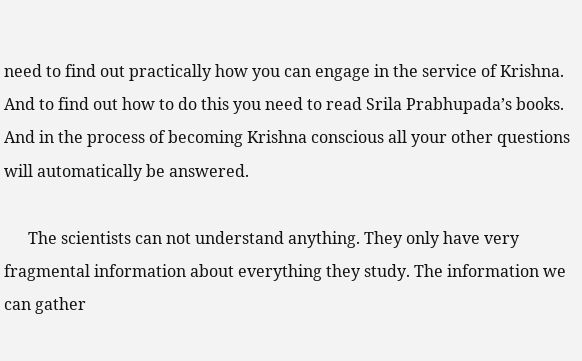need to find out practically how you can engage in the service of Krishna. And to find out how to do this you need to read Srila Prabhupada’s books. And in the process of becoming Krishna conscious all your other questions will automatically be answered.

      The scientists can not understand anything. They only have very fragmental information about everything they study. The information we can gather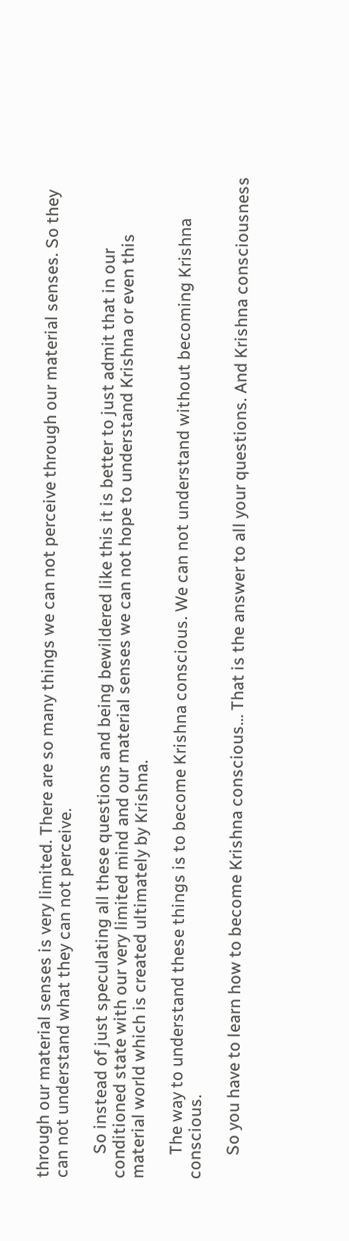through our material senses is very limited. There are so many things we can not perceive through our material senses. So they can not understand what they can not perceive.

      So instead of just speculating all these questions and being bewildered like this it is better to just admit that in our conditioned state with our very limited mind and our material senses we can not hope to understand Krishna or even this material world which is created ultimately by Krishna.

      The way to understand these things is to become Krishna conscious. We can not understand without becoming Krishna conscious.

      So you have to learn how to become Krishna conscious… That is the answer to all your questions. And Krishna consciousness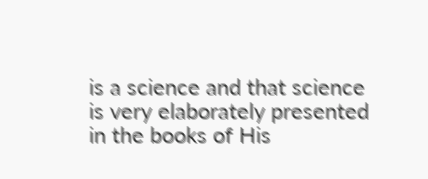is a science and that science is very elaborately presented in the books of His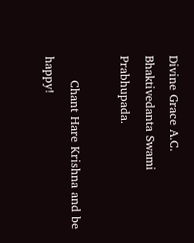Divine Grace A.C. Bhaktivedanta Swami Prabhupada.

      Chant Hare Krishna and be happy!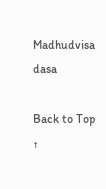Madhudvisa dasa

Back to Top ↑